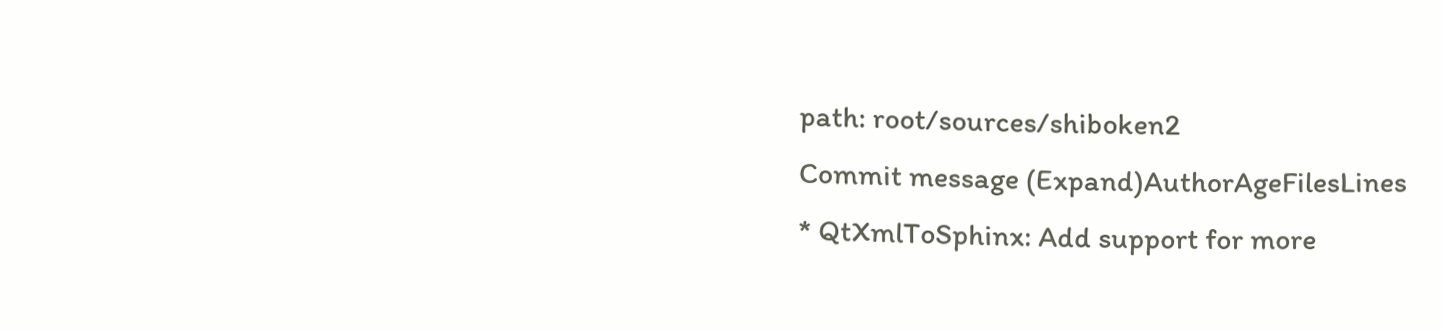path: root/sources/shiboken2
Commit message (Expand)AuthorAgeFilesLines
* QtXmlToSphinx: Add support for more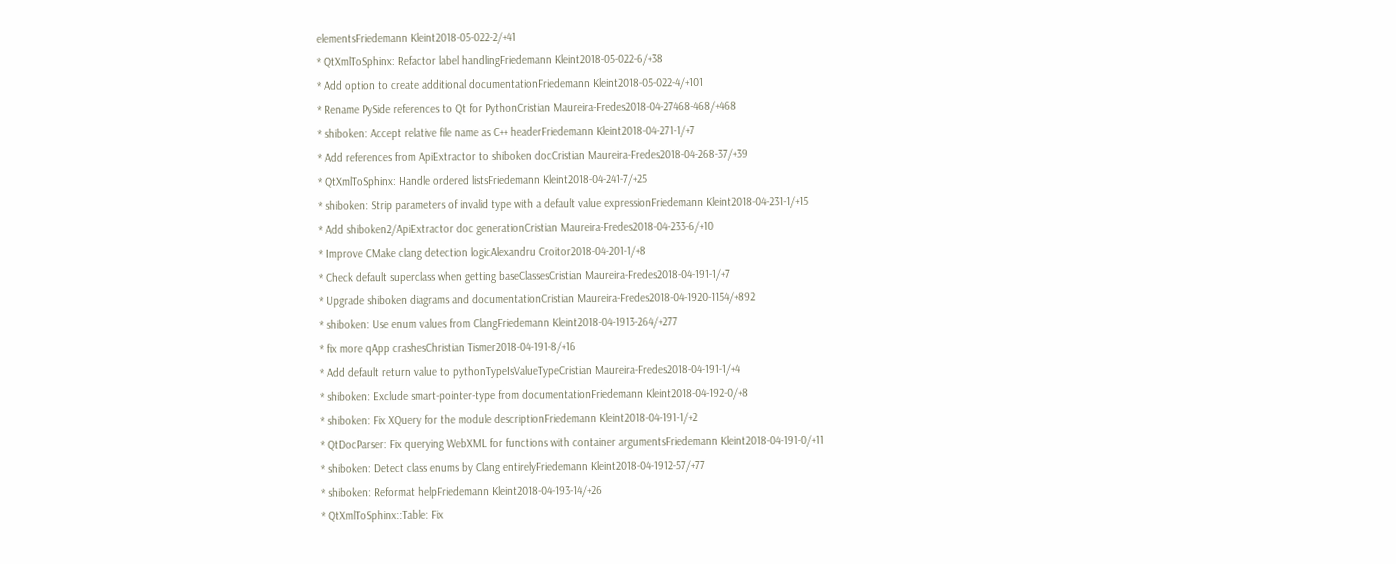elementsFriedemann Kleint2018-05-022-2/+41
* QtXmlToSphinx: Refactor label handlingFriedemann Kleint2018-05-022-6/+38
* Add option to create additional documentationFriedemann Kleint2018-05-022-4/+101
* Rename PySide references to Qt for PythonCristian Maureira-Fredes2018-04-27468-468/+468
* shiboken: Accept relative file name as C++ headerFriedemann Kleint2018-04-271-1/+7
* Add references from ApiExtractor to shiboken docCristian Maureira-Fredes2018-04-268-37/+39
* QtXmlToSphinx: Handle ordered listsFriedemann Kleint2018-04-241-7/+25
* shiboken: Strip parameters of invalid type with a default value expressionFriedemann Kleint2018-04-231-1/+15
* Add shiboken2/ApiExtractor doc generationCristian Maureira-Fredes2018-04-233-6/+10
* Improve CMake clang detection logicAlexandru Croitor2018-04-201-1/+8
* Check default superclass when getting baseClassesCristian Maureira-Fredes2018-04-191-1/+7
* Upgrade shiboken diagrams and documentationCristian Maureira-Fredes2018-04-1920-1154/+892
* shiboken: Use enum values from ClangFriedemann Kleint2018-04-1913-264/+277
* fix more qApp crashesChristian Tismer2018-04-191-8/+16
* Add default return value to pythonTypeIsValueTypeCristian Maureira-Fredes2018-04-191-1/+4
* shiboken: Exclude smart-pointer-type from documentationFriedemann Kleint2018-04-192-0/+8
* shiboken: Fix XQuery for the module descriptionFriedemann Kleint2018-04-191-1/+2
* QtDocParser: Fix querying WebXML for functions with container argumentsFriedemann Kleint2018-04-191-0/+11
* shiboken: Detect class enums by Clang entirelyFriedemann Kleint2018-04-1912-57/+77
* shiboken: Reformat helpFriedemann Kleint2018-04-193-14/+26
* QtXmlToSphinx::Table: Fix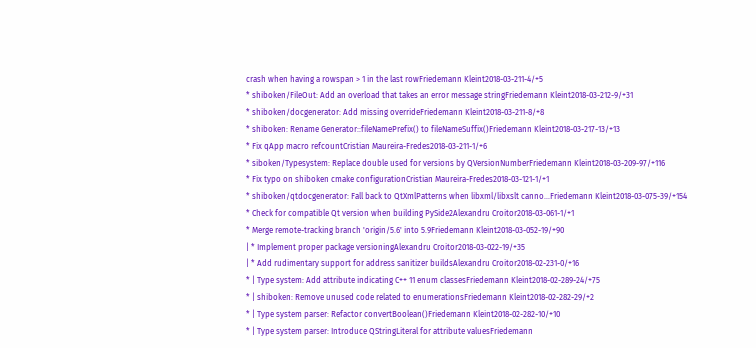crash when having a rowspan > 1 in the last rowFriedemann Kleint2018-03-211-4/+5
* shiboken/FileOut: Add an overload that takes an error message stringFriedemann Kleint2018-03-212-9/+31
* shiboken/docgenerator: Add missing overrideFriedemann Kleint2018-03-211-8/+8
* shiboken: Rename Generator::fileNamePrefix() to fileNameSuffix()Friedemann Kleint2018-03-217-13/+13
* Fix qApp macro refcountCristian Maureira-Fredes2018-03-211-1/+6
* siboken/Typesystem: Replace double used for versions by QVersionNumberFriedemann Kleint2018-03-209-97/+116
* Fix typo on shiboken cmake configurationCristian Maureira-Fredes2018-03-121-1/+1
* shiboken/qtdocgenerator: Fall back to QtXmlPatterns when libxml/libxslt canno...Friedemann Kleint2018-03-075-39/+154
* Check for compatible Qt version when building PySide2Alexandru Croitor2018-03-061-1/+1
* Merge remote-tracking branch 'origin/5.6' into 5.9Friedemann Kleint2018-03-052-19/+90
| * Implement proper package versioningAlexandru Croitor2018-03-022-19/+35
| * Add rudimentary support for address sanitizer buildsAlexandru Croitor2018-02-231-0/+16
* | Type system: Add attribute indicating C++ 11 enum classesFriedemann Kleint2018-02-289-24/+75
* | shiboken: Remove unused code related to enumerationsFriedemann Kleint2018-02-282-29/+2
* | Type system parser: Refactor convertBoolean()Friedemann Kleint2018-02-282-10/+10
* | Type system parser: Introduce QStringLiteral for attribute valuesFriedemann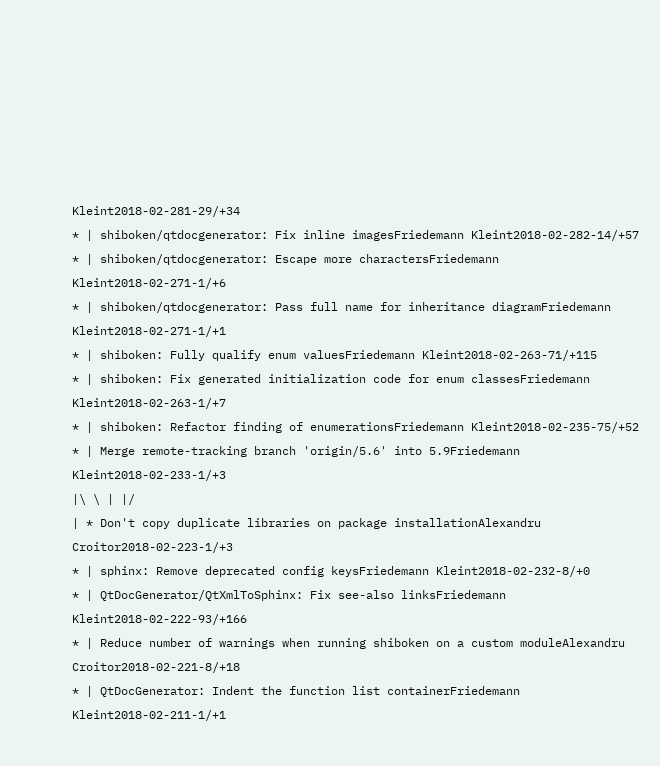Kleint2018-02-281-29/+34
* | shiboken/qtdocgenerator: Fix inline imagesFriedemann Kleint2018-02-282-14/+57
* | shiboken/qtdocgenerator: Escape more charactersFriedemann Kleint2018-02-271-1/+6
* | shiboken/qtdocgenerator: Pass full name for inheritance diagramFriedemann Kleint2018-02-271-1/+1
* | shiboken: Fully qualify enum valuesFriedemann Kleint2018-02-263-71/+115
* | shiboken: Fix generated initialization code for enum classesFriedemann Kleint2018-02-263-1/+7
* | shiboken: Refactor finding of enumerationsFriedemann Kleint2018-02-235-75/+52
* | Merge remote-tracking branch 'origin/5.6' into 5.9Friedemann Kleint2018-02-233-1/+3
|\ \ | |/
| * Don't copy duplicate libraries on package installationAlexandru Croitor2018-02-223-1/+3
* | sphinx: Remove deprecated config keysFriedemann Kleint2018-02-232-8/+0
* | QtDocGenerator/QtXmlToSphinx: Fix see-also linksFriedemann Kleint2018-02-222-93/+166
* | Reduce number of warnings when running shiboken on a custom moduleAlexandru Croitor2018-02-221-8/+18
* | QtDocGenerator: Indent the function list containerFriedemann Kleint2018-02-211-1/+1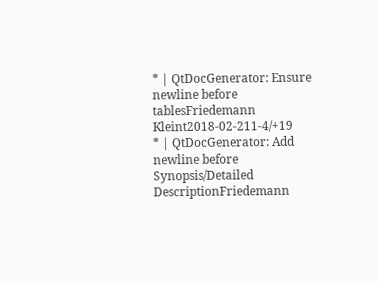* | QtDocGenerator: Ensure newline before tablesFriedemann Kleint2018-02-211-4/+19
* | QtDocGenerator: Add newline before Synopsis/Detailed DescriptionFriedemann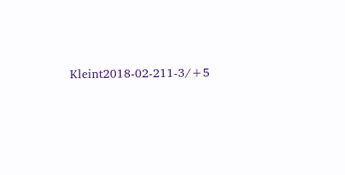Kleint2018-02-211-3/+5